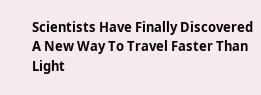Scientists Have Finally Discovered A New Way To Travel Faster Than Light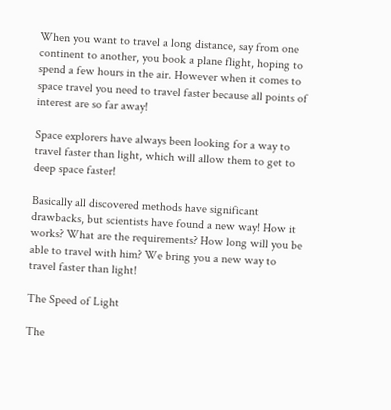When you want to travel a long distance, say from one continent to another, you book a plane flight, hoping to spend a few hours in the air. However when it comes to space travel you need to travel faster because all points of interest are so far away!

Space explorers have always been looking for a way to travel faster than light, which will allow them to get to deep space faster!

Basically all discovered methods have significant drawbacks, but scientists have found a new way! How it works? What are the requirements? How long will you be able to travel with him? We bring you a new way to travel faster than light!

The Speed of Light

The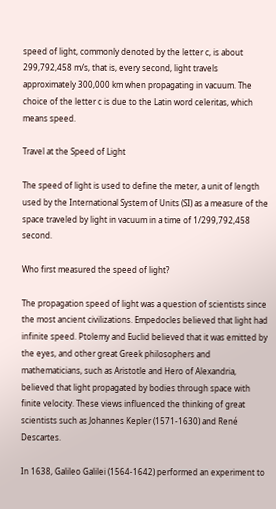speed of light, commonly denoted by the letter c, is about 299,792,458 m/s, that is, every second, light travels approximately 300,000 km when propagating in vacuum. The choice of the letter c is due to the Latin word celeritas, which means speed.

Travel at the Speed of Light

The speed of light is used to define the meter, a unit of length used by the International System of Units (SI) as a measure of the space traveled by light in vacuum in a time of 1/299,792,458 second.

Who first measured the speed of light?

The propagation speed of light was a question of scientists since the most ancient civilizations. Empedocles believed that light had infinite speed. Ptolemy and Euclid believed that it was emitted by the eyes, and other great Greek philosophers and mathematicians, such as Aristotle and Hero of Alexandria, believed that light propagated by bodies through space with finite velocity. These views influenced the thinking of great scientists such as Johannes Kepler (1571-1630) and René Descartes.

In 1638, Galileo Galilei (1564-1642) performed an experiment to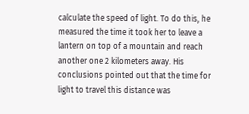calculate the speed of light. To do this, he measured the time it took her to leave a lantern on top of a mountain and reach another one 2 kilometers away. His conclusions pointed out that the time for light to travel this distance was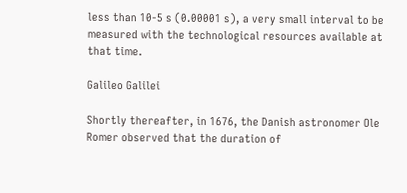less than 10-5 s (0.00001 s), a very small interval to be measured with the technological resources available at that time.

Galileo Galilei

Shortly thereafter, in 1676, the Danish astronomer Ole Romer observed that the duration of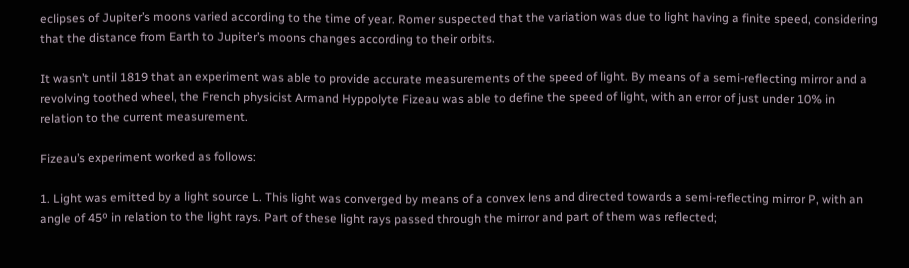eclipses of Jupiter’s moons varied according to the time of year. Romer suspected that the variation was due to light having a finite speed, considering that the distance from Earth to Jupiter’s moons changes according to their orbits.

It wasn’t until 1819 that an experiment was able to provide accurate measurements of the speed of light. By means of a semi-reflecting mirror and a revolving toothed wheel, the French physicist Armand Hyppolyte Fizeau was able to define the speed of light, with an error of just under 10% in relation to the current measurement.

Fizeau’s experiment worked as follows:

1. Light was emitted by a light source L. This light was converged by means of a convex lens and directed towards a semi-reflecting mirror P, with an angle of 45º in relation to the light rays. Part of these light rays passed through the mirror and part of them was reflected;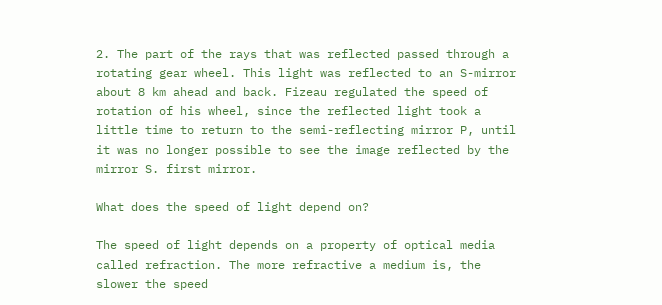2. The part of the rays that was reflected passed through a rotating gear wheel. This light was reflected to an S-mirror about 8 km ahead and back. Fizeau regulated the speed of rotation of his wheel, since the reflected light took a little time to return to the semi-reflecting mirror P, until it was no longer possible to see the image reflected by the mirror S. first mirror.

What does the speed of light depend on?

The speed of light depends on a property of optical media called refraction. The more refractive a medium is, the slower the speed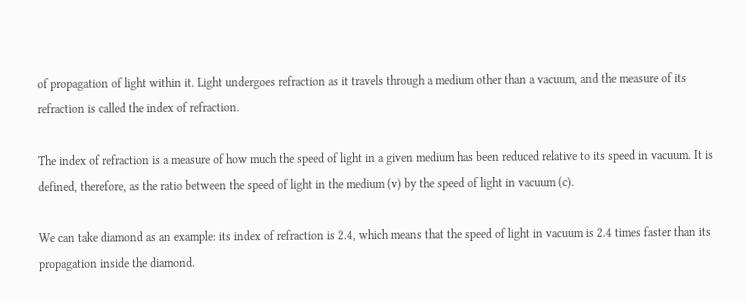of propagation of light within it. Light undergoes refraction as it travels through a medium other than a vacuum, and the measure of its refraction is called the index of refraction.

The index of refraction is a measure of how much the speed of light in a given medium has been reduced relative to its speed in vacuum. It is defined, therefore, as the ratio between the speed of light in the medium (v) by the speed of light in vacuum (c).

We can take diamond as an example: its index of refraction is 2.4, which means that the speed of light in vacuum is 2.4 times faster than its propagation inside the diamond.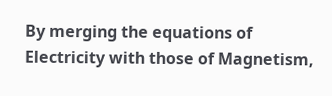By merging the equations of Electricity with those of Magnetism,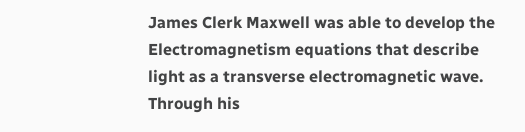James Clerk Maxwell was able to develop the Electromagnetism equations that describe light as a transverse electromagnetic wave. Through his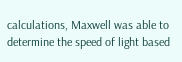calculations, Maxwell was able to determine the speed of light based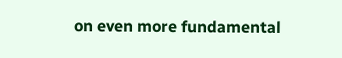on even more fundamental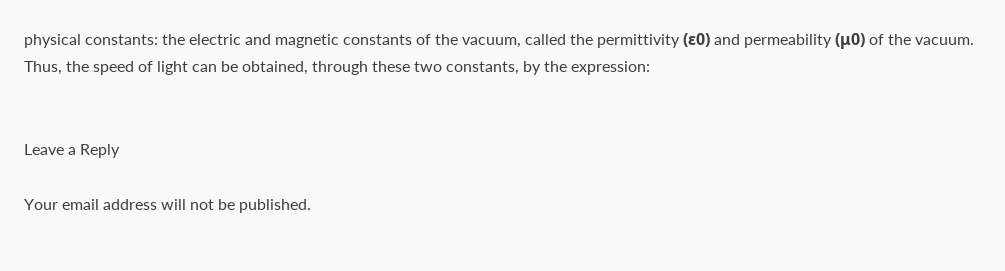physical constants: the electric and magnetic constants of the vacuum, called the permittivity (ε0) and permeability (μ0) of the vacuum. Thus, the speed of light can be obtained, through these two constants, by the expression:


Leave a Reply

Your email address will not be published.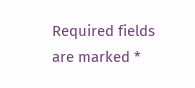Required fields are marked *